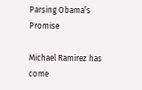Parsing Obama’s Promise

Michael Ramirez has come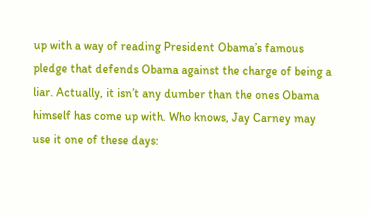up with a way of reading President Obama’s famous pledge that defends Obama against the charge of being a liar. Actually, it isn’t any dumber than the ones Obama himself has come up with. Who knows, Jay Carney may use it one of these days: